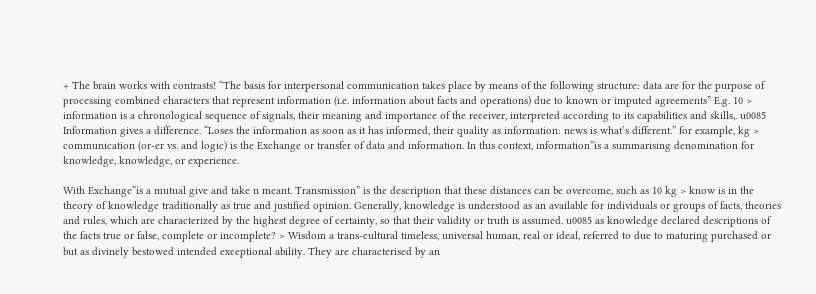+ The brain works with contrasts! “The basis for interpersonal communication takes place by means of the following structure: data are for the purpose of processing combined characters that represent information (i.e. information about facts and operations) due to known or imputed agreements” E.g. 10 > information is a chronological sequence of signals, their meaning and importance of the receiver, interpreted according to its capabilities and skills,. u0085 Information gives a difference. “Loses the information as soon as it has informed, their quality as information: news is what’s different.” for example, kg > communication (or-er vs. and logic) is the Exchange or transfer of data and information. In this context, information”is a summarising denomination for knowledge, knowledge, or experience.

With Exchange”is a mutual give and take n meant. Transmission” is the description that these distances can be overcome, such as 10 kg > know is in the theory of knowledge traditionally as true and justified opinion. Generally, knowledge is understood as an available for individuals or groups of facts, theories and rules, which are characterized by the highest degree of certainty, so that their validity or truth is assumed. u0085 as knowledge declared descriptions of the facts true or false, complete or incomplete? > Wisdom a trans-cultural timeless, universal human, real or ideal, referred to due to maturing purchased or but as divinely bestowed intended exceptional ability. They are characterised by an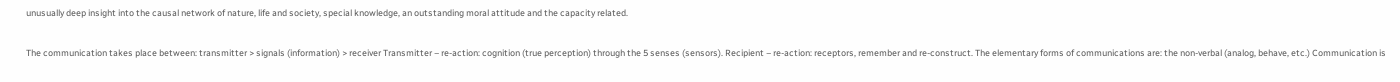unusually deep insight into the causal network of nature, life and society, special knowledge, an outstanding moral attitude and the capacity related.

The communication takes place between: transmitter > signals (information) > receiver Transmitter – re-action: cognition (true perception) through the 5 senses (sensors). Recipient – re-action: receptors, remember and re-construct. The elementary forms of communications are: the non-verbal (analog, behave, etc.) Communication is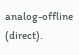analog-offline (direct).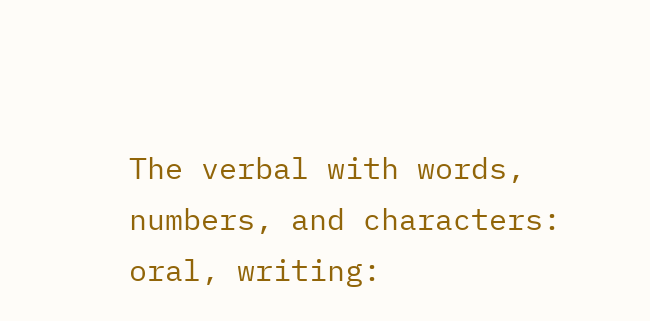The verbal with words, numbers, and characters: oral, writing: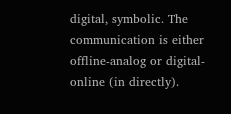digital, symbolic. The communication is either offline-analog or digital-online (in directly).